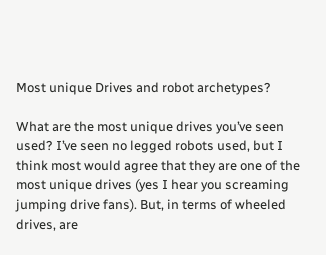Most unique Drives and robot archetypes?

What are the most unique drives you’ve seen used? I’ve seen no legged robots used, but I think most would agree that they are one of the most unique drives (yes I hear you screaming jumping drive fans). But, in terms of wheeled drives, are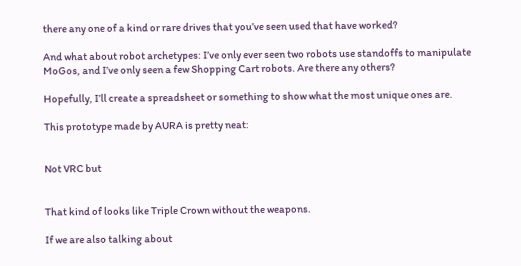there any one of a kind or rare drives that you’ve seen used that have worked?

And what about robot archetypes: I’ve only ever seen two robots use standoffs to manipulate MoGos, and I’ve only seen a few Shopping Cart robots. Are there any others?

Hopefully, I’ll create a spreadsheet or something to show what the most unique ones are.

This prototype made by AURA is pretty neat:


Not VRC but


That kind of looks like Triple Crown without the weapons.

If we are also talking about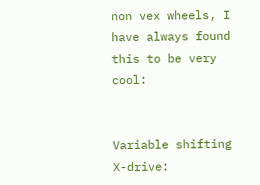non vex wheels, I have always found this to be very cool:


Variable shifting X-drive: